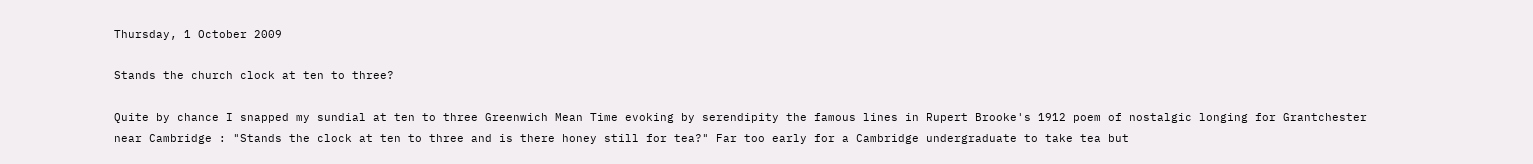Thursday, 1 October 2009

Stands the church clock at ten to three?

Quite by chance I snapped my sundial at ten to three Greenwich Mean Time evoking by serendipity the famous lines in Rupert Brooke's 1912 poem of nostalgic longing for Grantchester near Cambridge : "Stands the clock at ten to three and is there honey still for tea?" Far too early for a Cambridge undergraduate to take tea but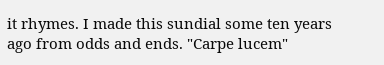it rhymes. I made this sundial some ten years ago from odds and ends. "Carpe lucem"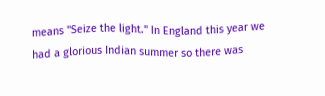means "Seize the light." In England this year we had a glorious Indian summer so there was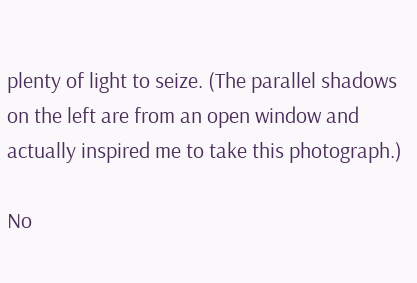plenty of light to seize. (The parallel shadows on the left are from an open window and actually inspired me to take this photograph.)

No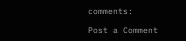comments:

Post a Comment